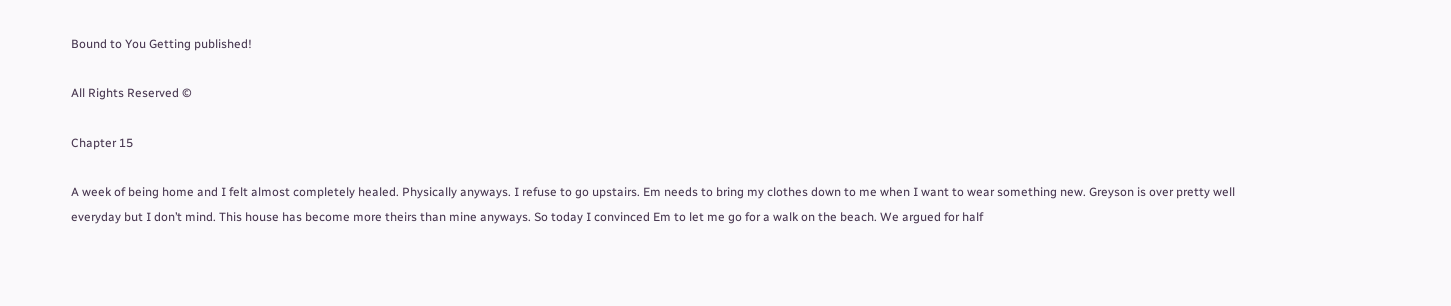Bound to You Getting published!

All Rights Reserved ©

Chapter 15

A week of being home and I felt almost completely healed. Physically anyways. I refuse to go upstairs. Em needs to bring my clothes down to me when I want to wear something new. Greyson is over pretty well everyday but I don’t mind. This house has become more theirs than mine anyways. So today I convinced Em to let me go for a walk on the beach. We argued for half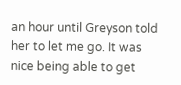an hour until Greyson told her to let me go. It was nice being able to get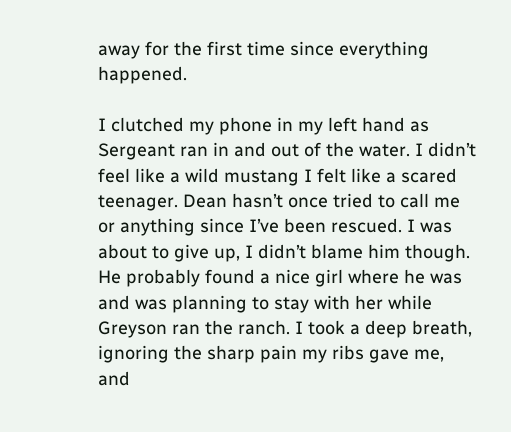away for the first time since everything happened.

I clutched my phone in my left hand as Sergeant ran in and out of the water. I didn’t feel like a wild mustang I felt like a scared teenager. Dean hasn’t once tried to call me or anything since I’ve been rescued. I was about to give up, I didn’t blame him though. He probably found a nice girl where he was and was planning to stay with her while Greyson ran the ranch. I took a deep breath, ignoring the sharp pain my ribs gave me, and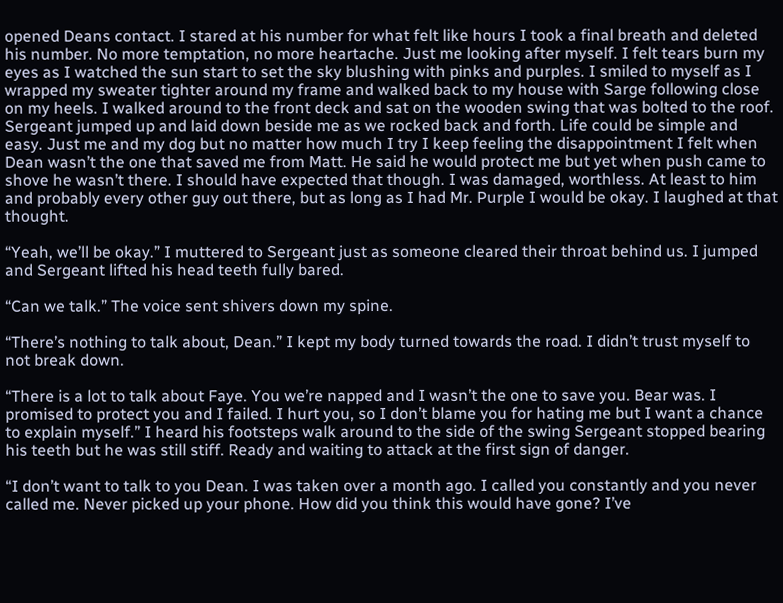opened Deans contact. I stared at his number for what felt like hours I took a final breath and deleted his number. No more temptation, no more heartache. Just me looking after myself. I felt tears burn my eyes as I watched the sun start to set the sky blushing with pinks and purples. I smiled to myself as I wrapped my sweater tighter around my frame and walked back to my house with Sarge following close on my heels. I walked around to the front deck and sat on the wooden swing that was bolted to the roof. Sergeant jumped up and laid down beside me as we rocked back and forth. Life could be simple and easy. Just me and my dog but no matter how much I try I keep feeling the disappointment I felt when Dean wasn’t the one that saved me from Matt. He said he would protect me but yet when push came to shove he wasn’t there. I should have expected that though. I was damaged, worthless. At least to him and probably every other guy out there, but as long as I had Mr. Purple I would be okay. I laughed at that thought.

“Yeah, we’ll be okay.” I muttered to Sergeant just as someone cleared their throat behind us. I jumped and Sergeant lifted his head teeth fully bared.

“Can we talk.” The voice sent shivers down my spine.

“There’s nothing to talk about, Dean.” I kept my body turned towards the road. I didn’t trust myself to not break down.

“There is a lot to talk about Faye. You we’re napped and I wasn’t the one to save you. Bear was. I promised to protect you and I failed. I hurt you, so I don’t blame you for hating me but I want a chance to explain myself.” I heard his footsteps walk around to the side of the swing Sergeant stopped bearing his teeth but he was still stiff. Ready and waiting to attack at the first sign of danger.

“I don’t want to talk to you Dean. I was taken over a month ago. I called you constantly and you never called me. Never picked up your phone. How did you think this would have gone? I’ve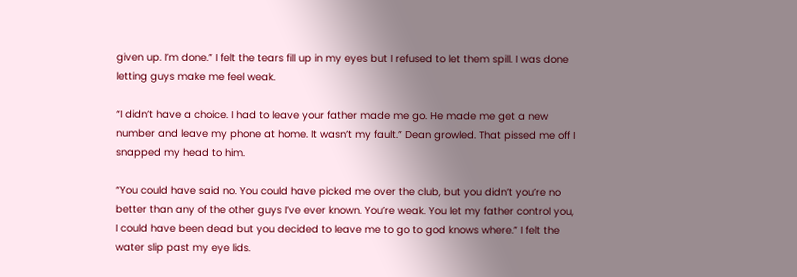given up. I’m done.” I felt the tears fill up in my eyes but I refused to let them spill. I was done letting guys make me feel weak.

“I didn’t have a choice. I had to leave your father made me go. He made me get a new number and leave my phone at home. It wasn’t my fault.” Dean growled. That pissed me off I snapped my head to him.

“You could have said no. You could have picked me over the club, but you didn’t you’re no better than any of the other guys I’ve ever known. You’re weak. You let my father control you, I could have been dead but you decided to leave me to go to god knows where.” I felt the water slip past my eye lids.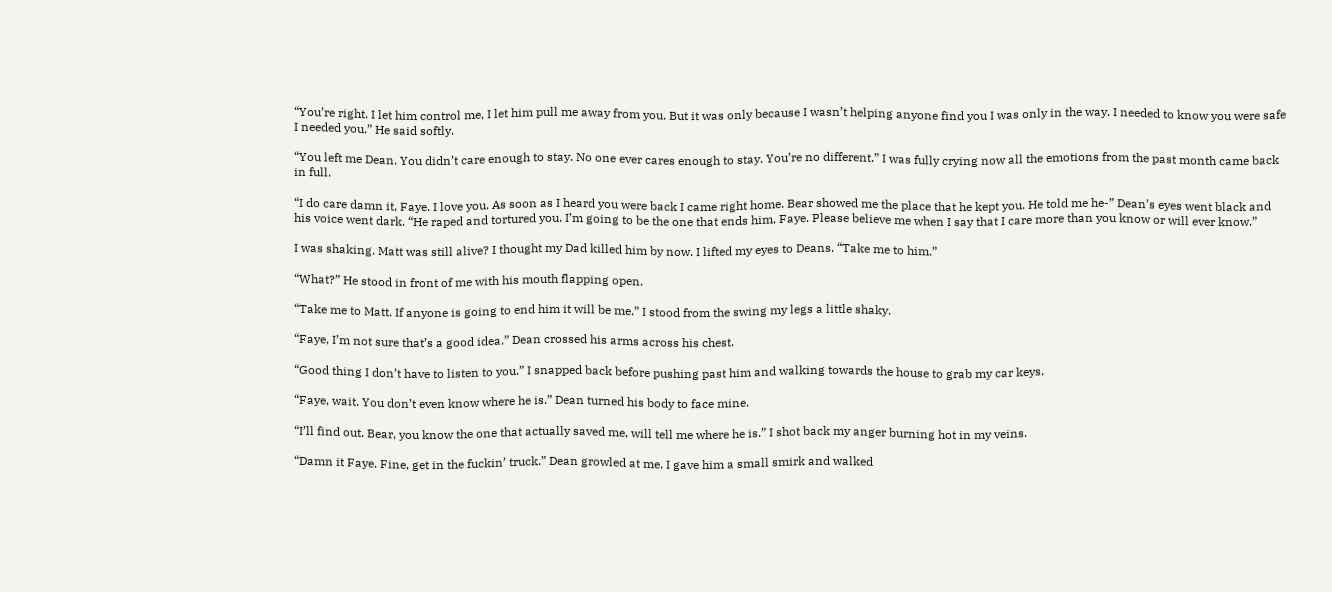“You’re right. I let him control me, I let him pull me away from you. But it was only because I wasn’t helping anyone find you I was only in the way. I needed to know you were safe I needed you.” He said softly.

“You left me Dean. You didn’t care enough to stay. No one ever cares enough to stay. You’re no different.” I was fully crying now all the emotions from the past month came back in full.

“I do care damn it, Faye. I love you. As soon as I heard you were back I came right home. Bear showed me the place that he kept you. He told me he-” Dean’s eyes went black and his voice went dark. “He raped and tortured you. I’m going to be the one that ends him, Faye. Please believe me when I say that I care more than you know or will ever know.”

I was shaking. Matt was still alive? I thought my Dad killed him by now. I lifted my eyes to Deans. “Take me to him.”

“What?” He stood in front of me with his mouth flapping open.

“Take me to Matt. If anyone is going to end him it will be me.” I stood from the swing my legs a little shaky.

“Faye, I’m not sure that’s a good idea.” Dean crossed his arms across his chest.

“Good thing I don’t have to listen to you.” I snapped back before pushing past him and walking towards the house to grab my car keys.

“Faye, wait. You don’t even know where he is.” Dean turned his body to face mine.

“I’ll find out. Bear, you know the one that actually saved me, will tell me where he is.” I shot back my anger burning hot in my veins.

“Damn it Faye. Fine, get in the fuckin’ truck.” Dean growled at me. I gave him a small smirk and walked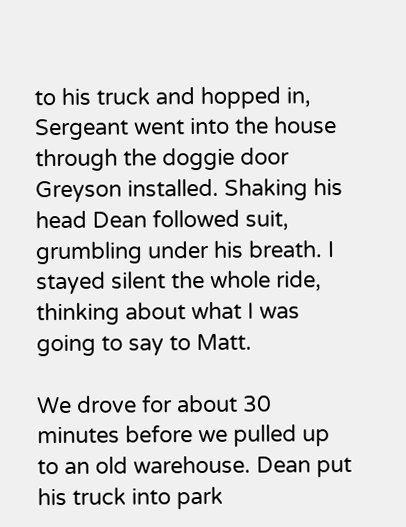to his truck and hopped in, Sergeant went into the house through the doggie door Greyson installed. Shaking his head Dean followed suit, grumbling under his breath. I stayed silent the whole ride, thinking about what I was going to say to Matt.

We drove for about 30 minutes before we pulled up to an old warehouse. Dean put his truck into park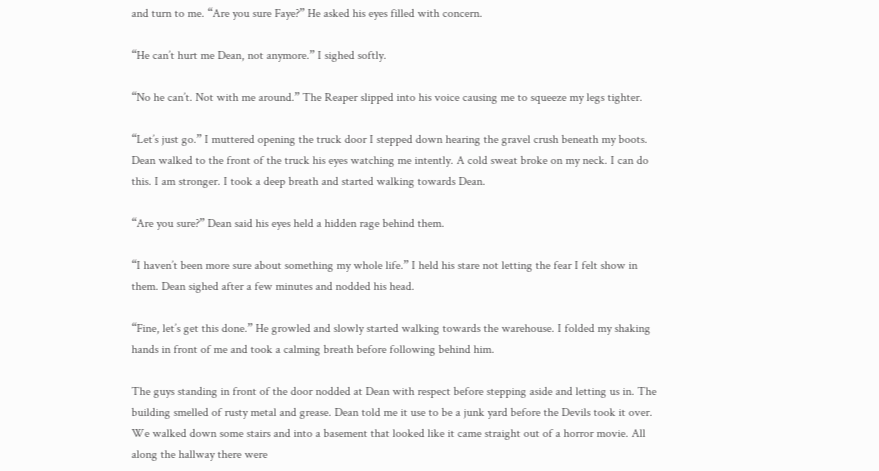and turn to me. “Are you sure Faye?” He asked his eyes filled with concern.

“He can’t hurt me Dean, not anymore.” I sighed softly.

“No he can’t. Not with me around.” The Reaper slipped into his voice causing me to squeeze my legs tighter.

“Let’s just go.” I muttered opening the truck door I stepped down hearing the gravel crush beneath my boots. Dean walked to the front of the truck his eyes watching me intently. A cold sweat broke on my neck. I can do this. I am stronger. I took a deep breath and started walking towards Dean.

“Are you sure?” Dean said his eyes held a hidden rage behind them.

“I haven’t been more sure about something my whole life.” I held his stare not letting the fear I felt show in them. Dean sighed after a few minutes and nodded his head.

“Fine, let’s get this done.” He growled and slowly started walking towards the warehouse. I folded my shaking hands in front of me and took a calming breath before following behind him.

The guys standing in front of the door nodded at Dean with respect before stepping aside and letting us in. The building smelled of rusty metal and grease. Dean told me it use to be a junk yard before the Devils took it over. We walked down some stairs and into a basement that looked like it came straight out of a horror movie. All along the hallway there were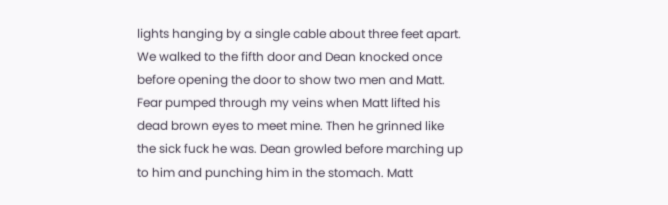lights hanging by a single cable about three feet apart. We walked to the fifth door and Dean knocked once before opening the door to show two men and Matt. Fear pumped through my veins when Matt lifted his dead brown eyes to meet mine. Then he grinned like the sick fuck he was. Dean growled before marching up to him and punching him in the stomach. Matt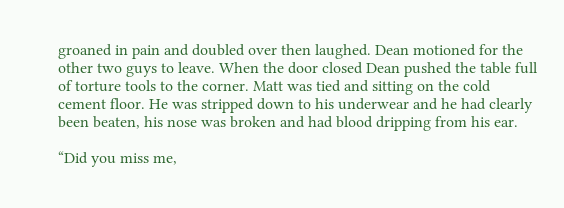groaned in pain and doubled over then laughed. Dean motioned for the other two guys to leave. When the door closed Dean pushed the table full of torture tools to the corner. Matt was tied and sitting on the cold cement floor. He was stripped down to his underwear and he had clearly been beaten, his nose was broken and had blood dripping from his ear.

“Did you miss me,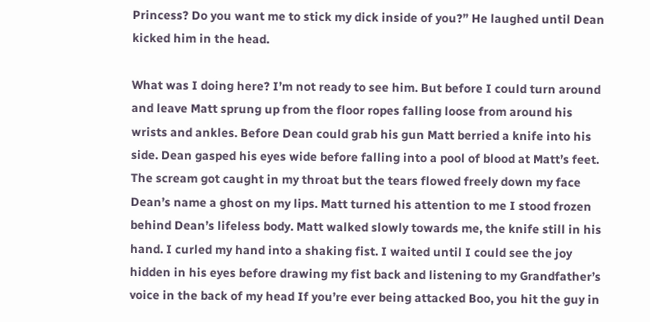Princess? Do you want me to stick my dick inside of you?” He laughed until Dean kicked him in the head.

What was I doing here? I’m not ready to see him. But before I could turn around and leave Matt sprung up from the floor ropes falling loose from around his wrists and ankles. Before Dean could grab his gun Matt berried a knife into his side. Dean gasped his eyes wide before falling into a pool of blood at Matt’s feet. The scream got caught in my throat but the tears flowed freely down my face Dean’s name a ghost on my lips. Matt turned his attention to me I stood frozen behind Dean’s lifeless body. Matt walked slowly towards me, the knife still in his hand. I curled my hand into a shaking fist. I waited until I could see the joy hidden in his eyes before drawing my fist back and listening to my Grandfather’s voice in the back of my head If you’re ever being attacked Boo, you hit the guy in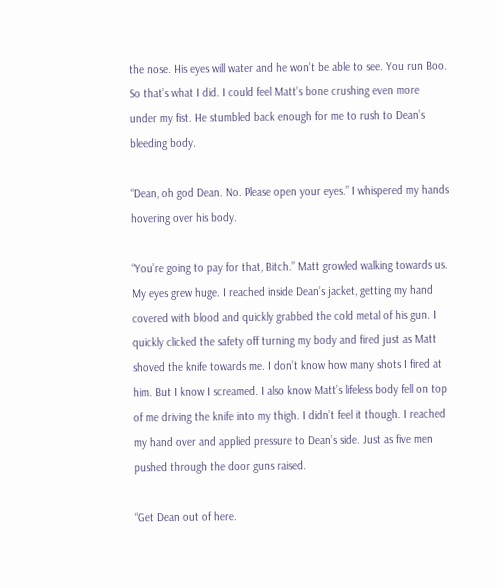the nose. His eyes will water and he won’t be able to see. You run Boo. So that’s what I did. I could feel Matt’s bone crushing even more under my fist. He stumbled back enough for me to rush to Dean’s bleeding body.

“Dean, oh god Dean. No. Please open your eyes.” I whispered my hands hovering over his body.

“You’re going to pay for that, Bitch.” Matt growled walking towards us. My eyes grew huge. I reached inside Dean’s jacket, getting my hand covered with blood and quickly grabbed the cold metal of his gun. I quickly clicked the safety off turning my body and fired just as Matt shoved the knife towards me. I don’t know how many shots I fired at him. But I know I screamed. I also know Matt’s lifeless body fell on top of me driving the knife into my thigh. I didn’t feel it though. I reached my hand over and applied pressure to Dean’s side. Just as five men pushed through the door guns raised.

“Get Dean out of here.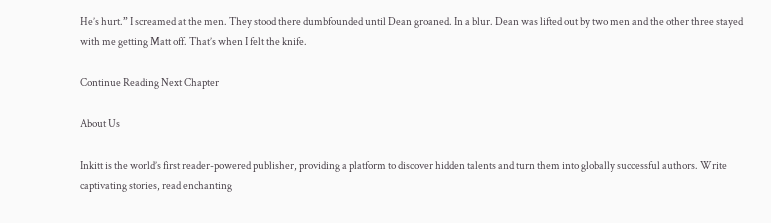He’s hurt.” I screamed at the men. They stood there dumbfounded until Dean groaned. In a blur. Dean was lifted out by two men and the other three stayed with me getting Matt off. That’s when I felt the knife.

Continue Reading Next Chapter

About Us

Inkitt is the world’s first reader-powered publisher, providing a platform to discover hidden talents and turn them into globally successful authors. Write captivating stories, read enchanting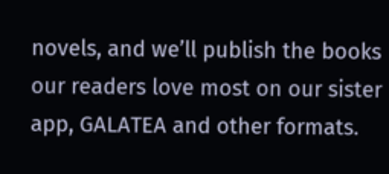novels, and we’ll publish the books our readers love most on our sister app, GALATEA and other formats.